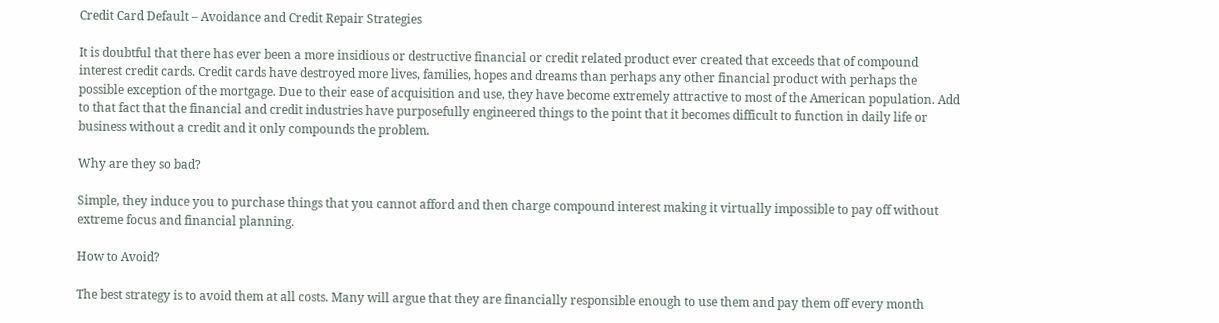Credit Card Default – Avoidance and Credit Repair Strategies

It is doubtful that there has ever been a more insidious or destructive financial or credit related product ever created that exceeds that of compound interest credit cards. Credit cards have destroyed more lives, families, hopes and dreams than perhaps any other financial product with perhaps the possible exception of the mortgage. Due to their ease of acquisition and use, they have become extremely attractive to most of the American population. Add to that fact that the financial and credit industries have purposefully engineered things to the point that it becomes difficult to function in daily life or business without a credit and it only compounds the problem.

Why are they so bad?

Simple, they induce you to purchase things that you cannot afford and then charge compound interest making it virtually impossible to pay off without extreme focus and financial planning.

How to Avoid?

The best strategy is to avoid them at all costs. Many will argue that they are financially responsible enough to use them and pay them off every month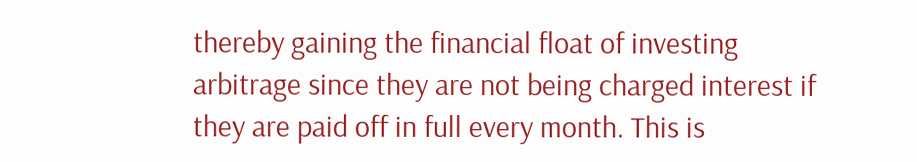thereby gaining the financial float of investing arbitrage since they are not being charged interest if they are paid off in full every month. This is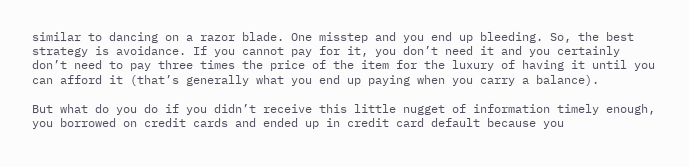similar to dancing on a razor blade. One misstep and you end up bleeding. So, the best strategy is avoidance. If you cannot pay for it, you don’t need it and you certainly don’t need to pay three times the price of the item for the luxury of having it until you can afford it (that’s generally what you end up paying when you carry a balance).

But what do you do if you didn’t receive this little nugget of information timely enough, you borrowed on credit cards and ended up in credit card default because you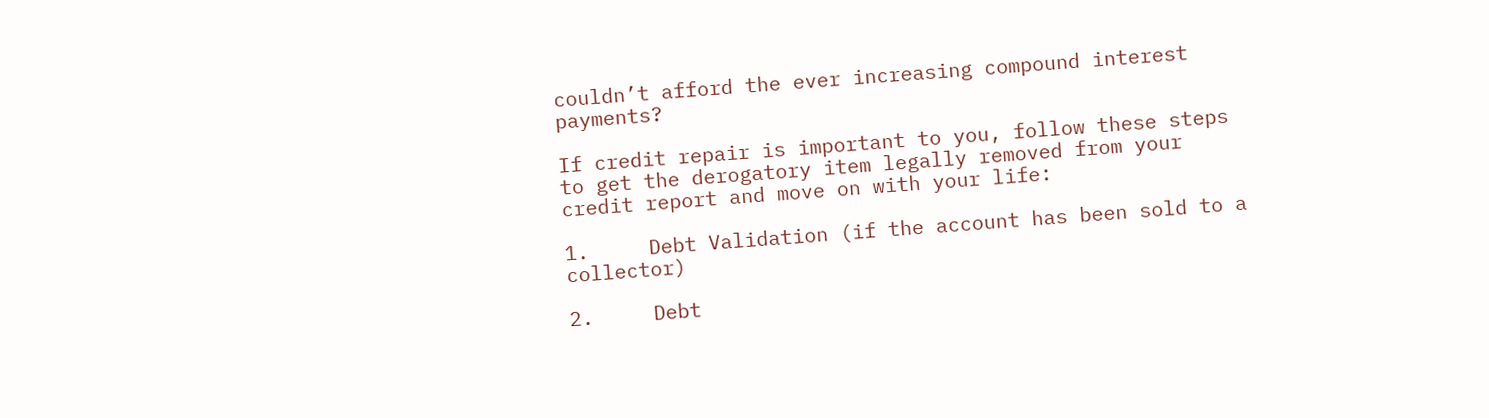couldn’t afford the ever increasing compound interest payments?

If credit repair is important to you, follow these steps to get the derogatory item legally removed from your credit report and move on with your life:

1.     Debt Validation (if the account has been sold to a collector)

2.     Debt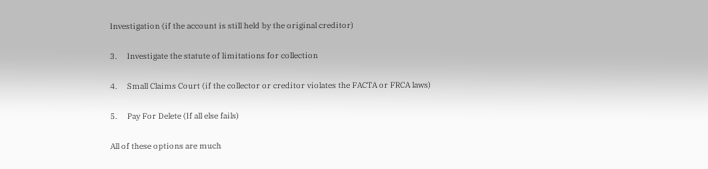Investigation (if the account is still held by the original creditor)

3.     Investigate the statute of limitations for collection

4.     Small Claims Court (if the collector or creditor violates the FACTA or FRCA laws)

5.     Pay For Delete (If all else fails)

All of these options are much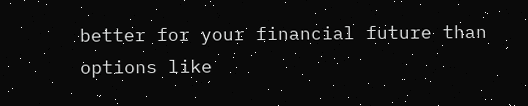better for your financial future than options like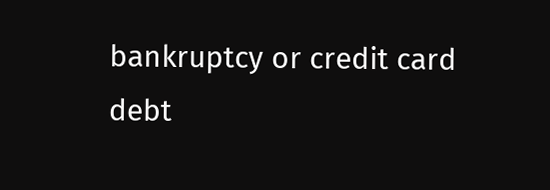bankruptcy or credit card debt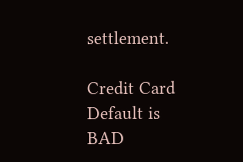settlement.

Credit Card Default is BAD